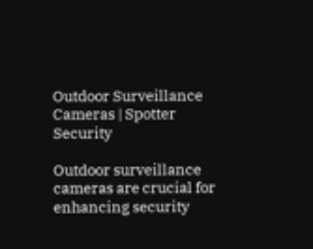Outdoor Surveillance Cameras | Spotter Security

Outdoor surveillance cameras are crucial for enhancing security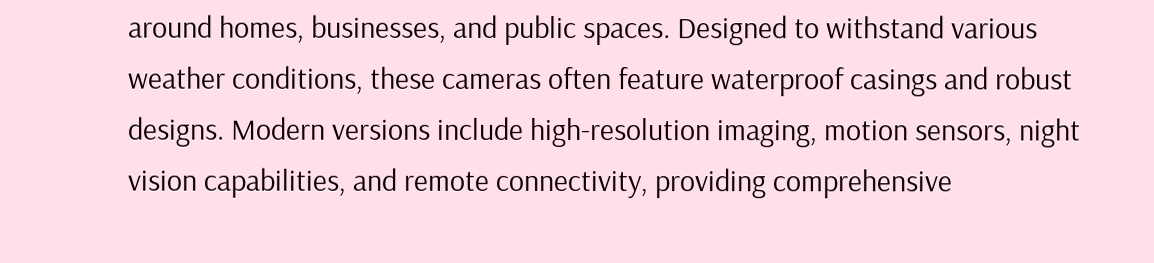around homes, businesses, and public spaces. Designed to withstand various weather conditions, these cameras often feature waterproof casings and robust designs. Modern versions include high-resolution imaging, motion sensors, night vision capabilities, and remote connectivity, providing comprehensive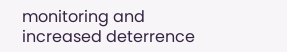monitoring and increased deterrence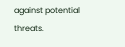against potential threats.